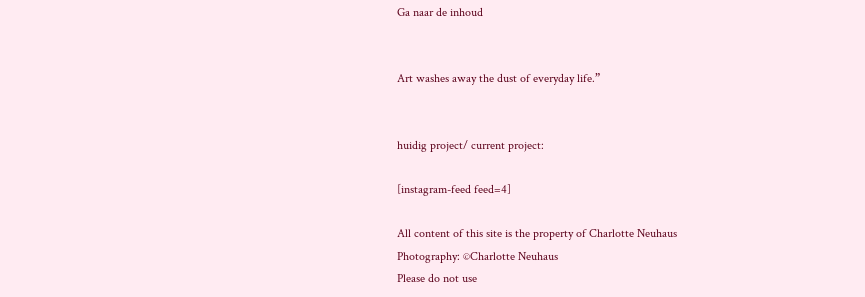Ga naar de inhoud


Art washes away the dust of everyday life.”


huidig project/ current project:

[instagram-feed feed=4]

All content of this site is the property of Charlotte Neuhaus
Photography: ©Charlotte Neuhaus
Please do not use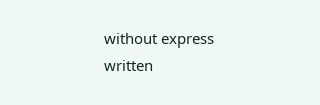without express written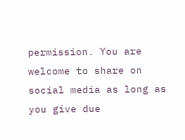permission. You are welcome to share on social media as long as you give due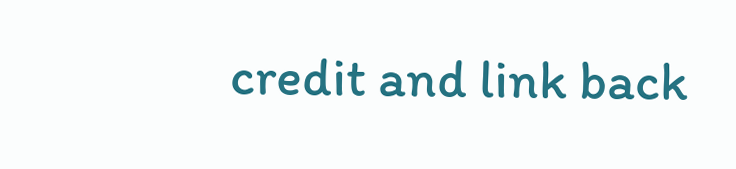credit and link back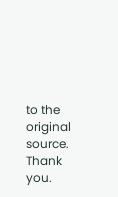to the original source. Thank you.